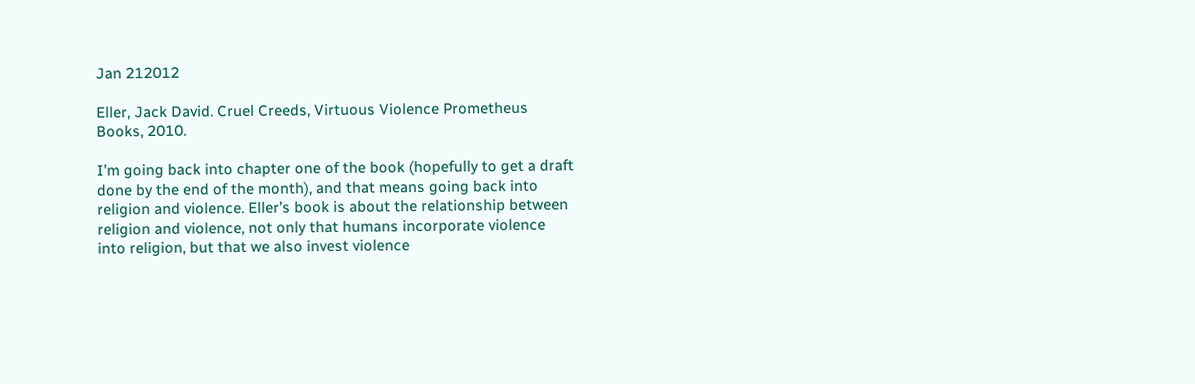Jan 212012

Eller, Jack David. Cruel Creeds, Virtuous Violence Prometheus Books, 2010.

I’m going back into chapter one of the book (hopefully to get a draft done by the end of the month), and that means going back into religion and violence. Eller’s book is about the relationship between religion and violence, not only that humans incorporate violence into religion, but that we also invest violence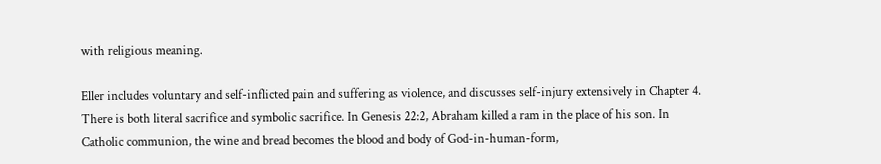with religious meaning.

Eller includes voluntary and self-inflicted pain and suffering as violence, and discusses self-injury extensively in Chapter 4. There is both literal sacrifice and symbolic sacrifice. In Genesis 22:2, Abraham killed a ram in the place of his son. In Catholic communion, the wine and bread becomes the blood and body of God-in-human-form,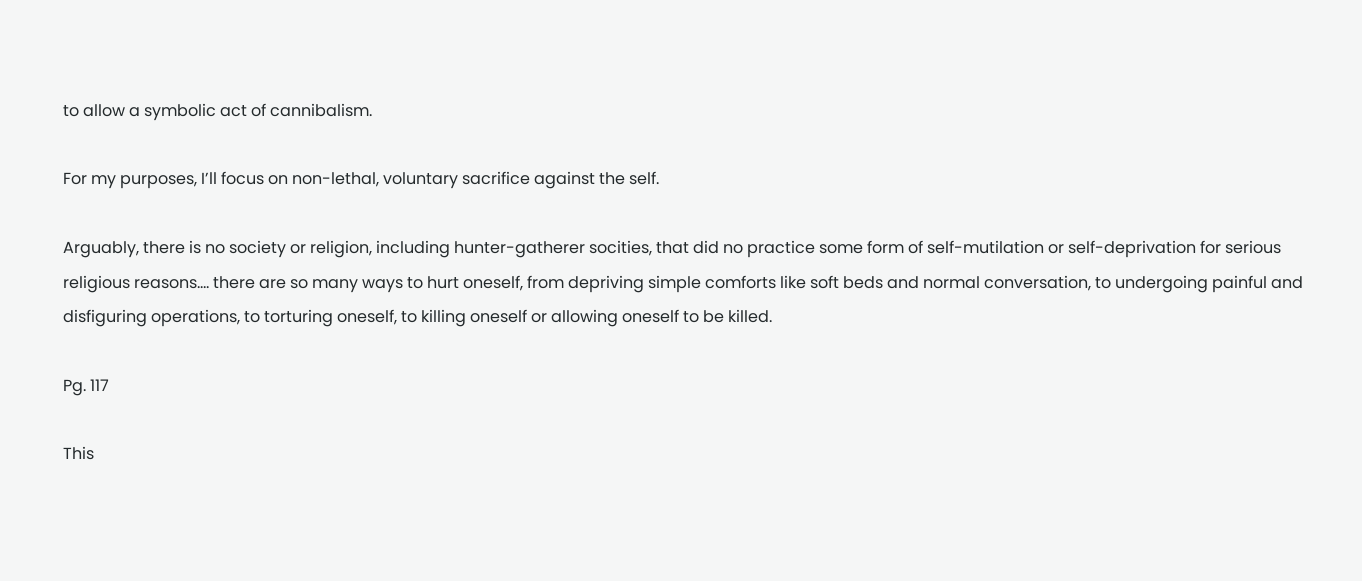to allow a symbolic act of cannibalism.

For my purposes, I’ll focus on non-lethal, voluntary sacrifice against the self.

Arguably, there is no society or religion, including hunter-gatherer socities, that did no practice some form of self-mutilation or self-deprivation for serious religious reasons…. there are so many ways to hurt oneself, from depriving simple comforts like soft beds and normal conversation, to undergoing painful and disfiguring operations, to torturing oneself, to killing oneself or allowing oneself to be killed.

Pg. 117

This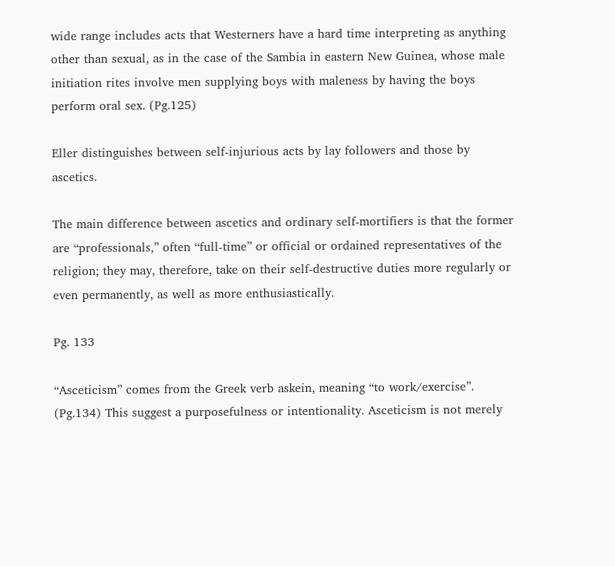wide range includes acts that Westerners have a hard time interpreting as anything other than sexual, as in the case of the Sambia in eastern New Guinea, whose male initiation rites involve men supplying boys with maleness by having the boys perform oral sex. (Pg.125)

Eller distinguishes between self-injurious acts by lay followers and those by ascetics.

The main difference between ascetics and ordinary self-mortifiers is that the former are “professionals,” often “full-time” or official or ordained representatives of the religion; they may, therefore, take on their self-destructive duties more regularly or even permanently, as well as more enthusiastically.

Pg. 133

“Asceticism” comes from the Greek verb askein, meaning “to work/exercise”. (Pg.134) This suggest a purposefulness or intentionality. Asceticism is not merely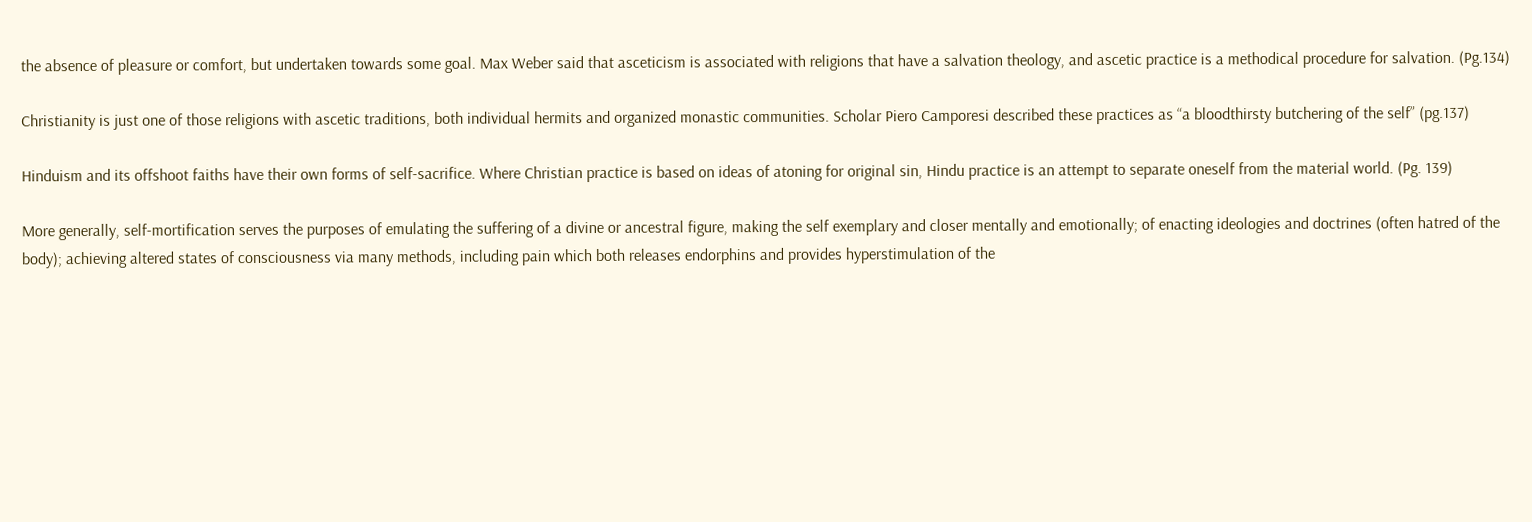the absence of pleasure or comfort, but undertaken towards some goal. Max Weber said that asceticism is associated with religions that have a salvation theology, and ascetic practice is a methodical procedure for salvation. (Pg.134)

Christianity is just one of those religions with ascetic traditions, both individual hermits and organized monastic communities. Scholar Piero Camporesi described these practices as “a bloodthirsty butchering of the self” (pg.137)

Hinduism and its offshoot faiths have their own forms of self-sacrifice. Where Christian practice is based on ideas of atoning for original sin, Hindu practice is an attempt to separate oneself from the material world. (Pg. 139)

More generally, self-mortification serves the purposes of emulating the suffering of a divine or ancestral figure, making the self exemplary and closer mentally and emotionally; of enacting ideologies and doctrines (often hatred of the body); achieving altered states of consciousness via many methods, including pain which both releases endorphins and provides hyperstimulation of the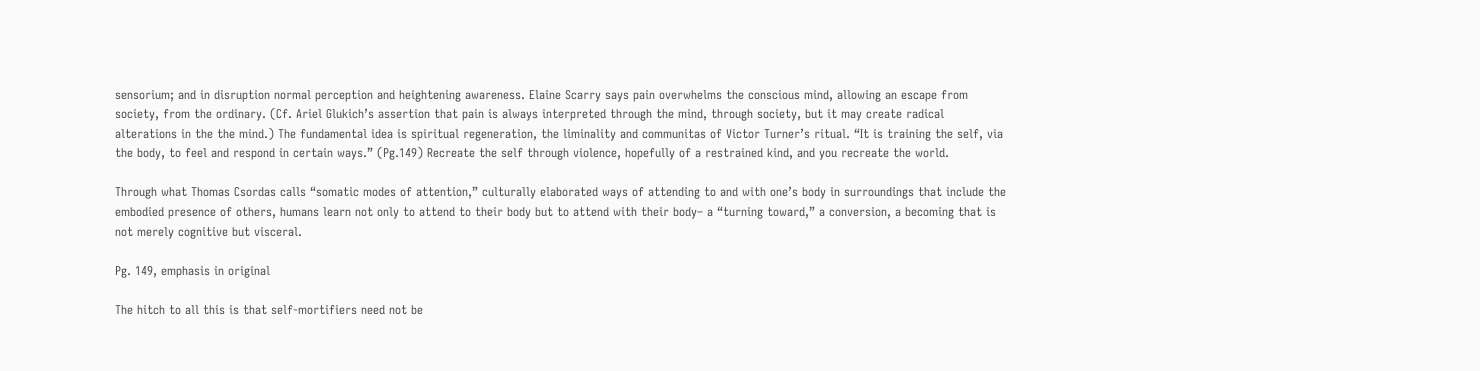sensorium; and in disruption normal perception and heightening awareness. Elaine Scarry says pain overwhelms the conscious mind, allowing an escape from society, from the ordinary. (Cf. Ariel Glukich’s assertion that pain is always interpreted through the mind, through society, but it may create radical alterations in the the mind.) The fundamental idea is spiritual regeneration, the liminality and communitas of Victor Turner’s ritual. “It is training the self, via the body, to feel and respond in certain ways.” (Pg.149) Recreate the self through violence, hopefully of a restrained kind, and you recreate the world.

Through what Thomas Csordas calls “somatic modes of attention,” culturally elaborated ways of attending to and with one’s body in surroundings that include the embodied presence of others, humans learn not only to attend to their body but to attend with their body– a “turning toward,” a conversion, a becoming that is not merely cognitive but visceral.

Pg. 149, emphasis in original

The hitch to all this is that self-mortifiers need not be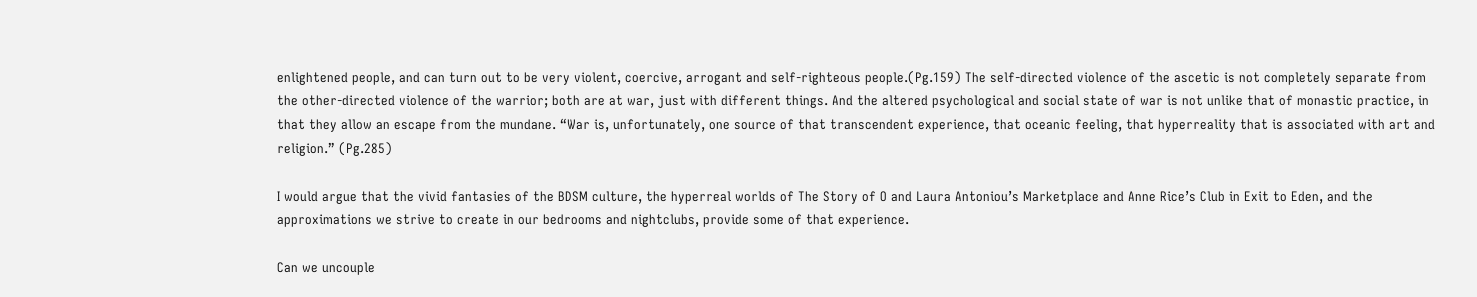enlightened people, and can turn out to be very violent, coercive, arrogant and self-righteous people.(Pg.159) The self-directed violence of the ascetic is not completely separate from the other-directed violence of the warrior; both are at war, just with different things. And the altered psychological and social state of war is not unlike that of monastic practice, in that they allow an escape from the mundane. “War is, unfortunately, one source of that transcendent experience, that oceanic feeling, that hyperreality that is associated with art and religion.” (Pg.285)

I would argue that the vivid fantasies of the BDSM culture, the hyperreal worlds of The Story of O and Laura Antoniou’s Marketplace and Anne Rice’s Club in Exit to Eden, and the approximations we strive to create in our bedrooms and nightclubs, provide some of that experience.

Can we uncouple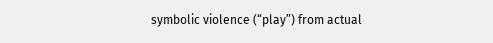symbolic violence (“play”) from actual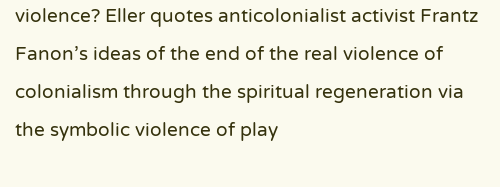violence? Eller quotes anticolonialist activist Frantz Fanon’s ideas of the end of the real violence of colonialism through the spiritual regeneration via the symbolic violence of play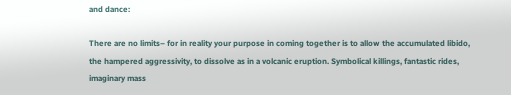and dance:

There are no limits– for in reality your purpose in coming together is to allow the accumulated libido, the hampered aggressivity, to dissolve as in a volcanic eruption. Symbolical killings, fantastic rides, imaginary mass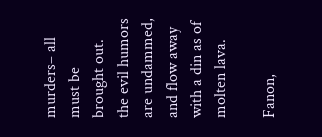murders– all must be brought out. the evil humors are undammed, and flow away with a din as of molten lava.

Fanon,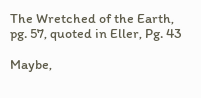The Wretched of the Earth, pg. 57, quoted in Eller, Pg. 43

Maybe,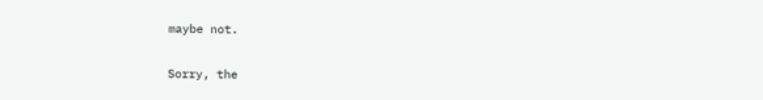maybe not.

Sorry, the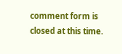comment form is closed at this time.